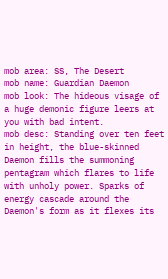mob area: SS, The Desert
mob name: Guardian Daemon
mob look: The hideous visage of a huge demonic figure leers at you with bad intent.
mob desc: Standing over ten feet in height, the blue-skinned Daemon fills the summoning pentagram which flares to life with unholy power. Sparks of energy cascade around the Daemon's form as it flexes its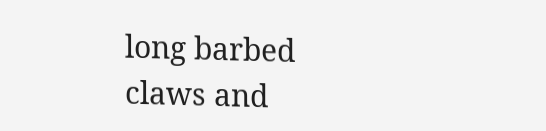long barbed claws and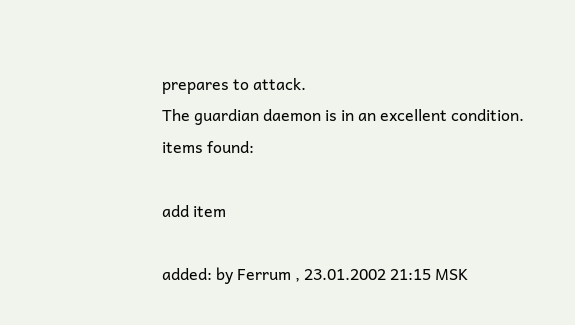prepares to attack.
The guardian daemon is in an excellent condition.
items found:

add item

added: by Ferrum , 23.01.2002 21:15 MSK